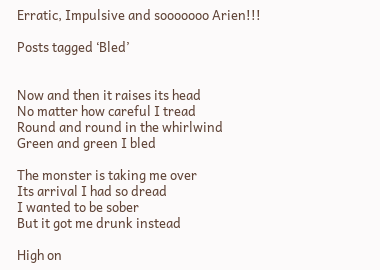Erratic, Impulsive and sooooooo Arien!!!

Posts tagged ‘Bled’


Now and then it raises its head
No matter how careful I tread
Round and round in the whirlwind
Green and green I bled

The monster is taking me over
Its arrival I had so dread
I wanted to be sober
But it got me drunk instead

High on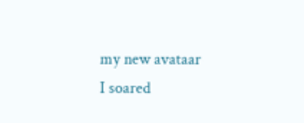my new avataar
I soared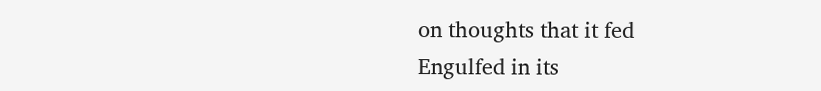on thoughts that it fed
Engulfed in its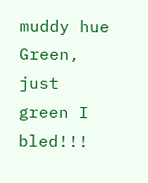muddy hue
Green, just green I bled!!!